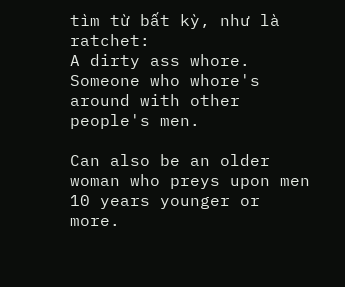tìm từ bất kỳ, như là ratchet:
A dirty ass whore. Someone who whore's around with other people's men.

Can also be an older woman who preys upon men 10 years younger or more.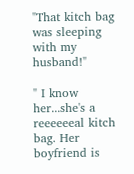"That kitch bag was sleeping with my husband!"

" I know her...she's a reeeeeeal kitch bag. Her boyfriend is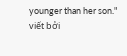younger than her son."
viết bởi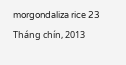morgondaliza rice 23 Tháng chín, 2013